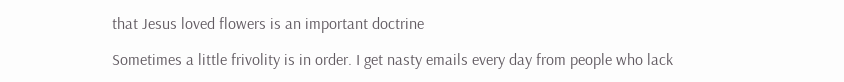that Jesus loved flowers is an important doctrine

Sometimes a little frivolity is in order. I get nasty emails every day from people who lack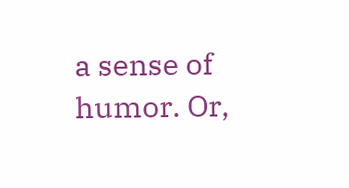a sense of humor. Or,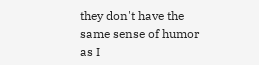they don't have the same sense of humor as I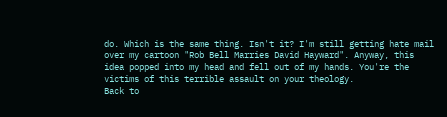do. Which is the same thing. Isn't it? I'm still getting hate mail over my cartoon "Rob Bell Marries David Hayward". Anyway, this idea popped into my head and fell out of my hands. You're the victims of this terrible assault on your theology.
Back to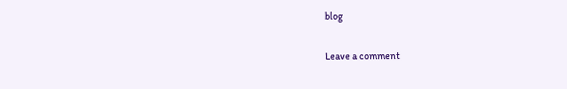blog

Leave a comment